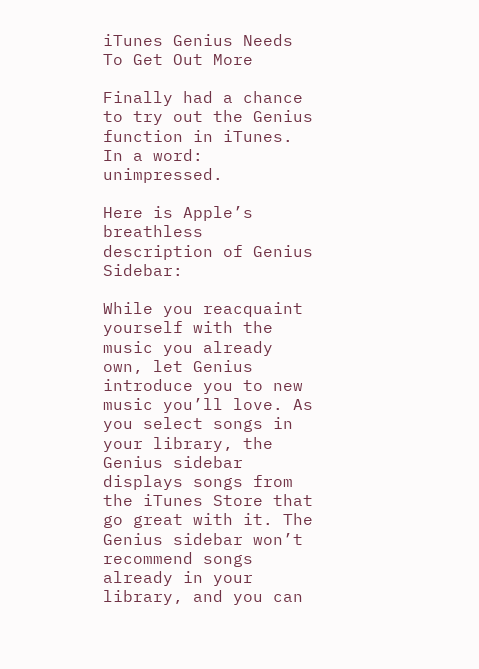iTunes Genius Needs To Get Out More

Finally had a chance to try out the Genius function in iTunes. In a word: unimpressed.

Here is Apple’s breathless description of Genius Sidebar:

While you reacquaint yourself with the music you already own, let Genius introduce you to new music you’ll love. As you select songs in your library, the Genius sidebar displays songs from the iTunes Store that go great with it. The Genius sidebar won’t recommend songs already in your library, and you can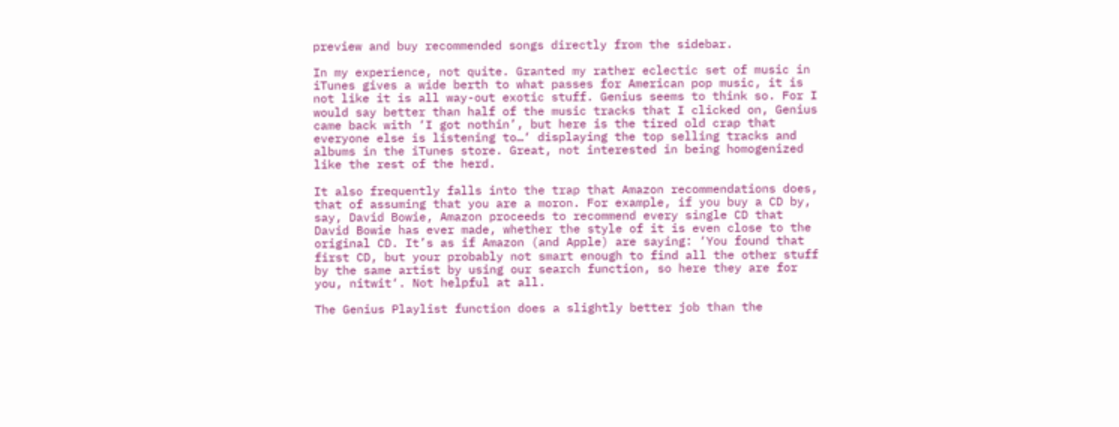preview and buy recommended songs directly from the sidebar.

In my experience, not quite. Granted my rather eclectic set of music in iTunes gives a wide berth to what passes for American pop music, it is not like it is all way-out exotic stuff. Genius seems to think so. For I would say better than half of the music tracks that I clicked on, Genius came back with ‘I got nothin’, but here is the tired old crap that everyone else is listening to…‘ displaying the top selling tracks and albums in the iTunes store. Great, not interested in being homogenized like the rest of the herd.

It also frequently falls into the trap that Amazon recommendations does, that of assuming that you are a moron. For example, if you buy a CD by, say, David Bowie, Amazon proceeds to recommend every single CD that David Bowie has ever made, whether the style of it is even close to the original CD. It’s as if Amazon (and Apple) are saying: ‘You found that first CD, but your probably not smart enough to find all the other stuff by the same artist by using our search function, so here they are for you, nitwit‘. Not helpful at all.

The Genius Playlist function does a slightly better job than the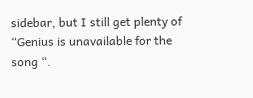sidebar, but I still get plenty of “Genius is unavailable for the song “.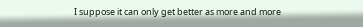I suppose it can only get better as more and more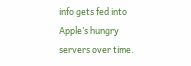info gets fed into Apple’s hungry servers over time.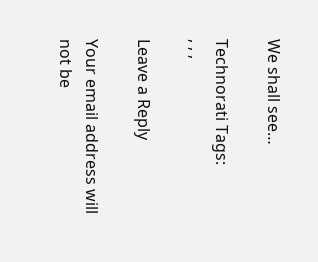We shall see…

Technorati Tags:
, , ,

Leave a Reply

Your email address will not be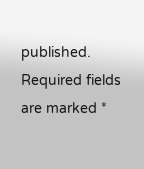published. Required fields are marked *